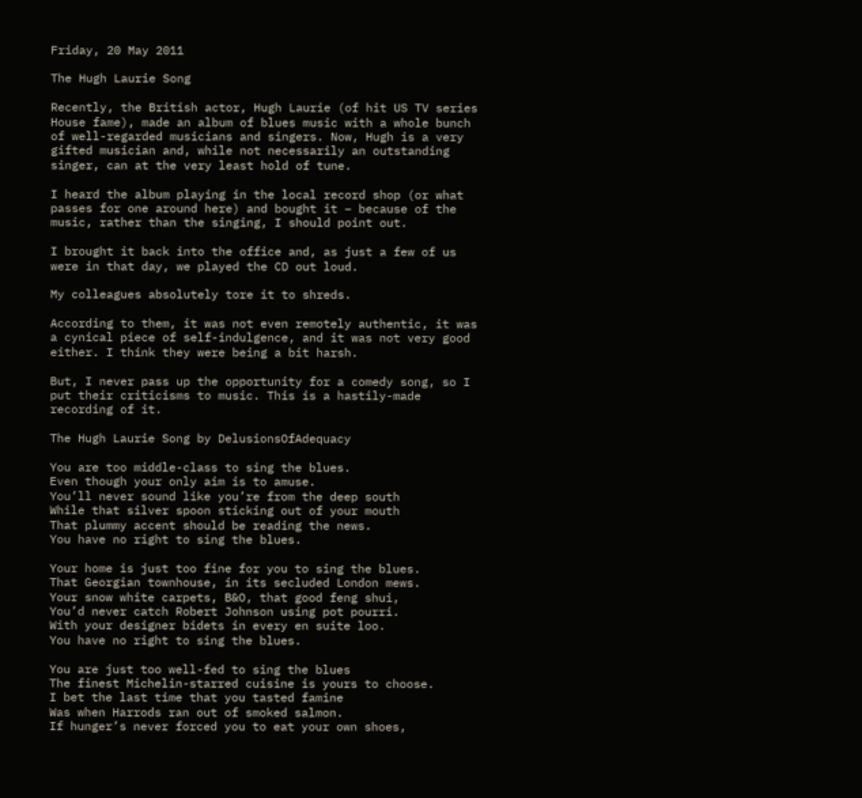Friday, 20 May 2011

The Hugh Laurie Song

Recently, the British actor, Hugh Laurie (of hit US TV series House fame), made an album of blues music with a whole bunch of well-regarded musicians and singers. Now, Hugh is a very gifted musician and, while not necessarily an outstanding singer, can at the very least hold of tune.

I heard the album playing in the local record shop (or what passes for one around here) and bought it – because of the music, rather than the singing, I should point out.

I brought it back into the office and, as just a few of us were in that day, we played the CD out loud.

My colleagues absolutely tore it to shreds.

According to them, it was not even remotely authentic, it was a cynical piece of self-indulgence, and it was not very good either. I think they were being a bit harsh.

But, I never pass up the opportunity for a comedy song, so I put their criticisms to music. This is a hastily-made recording of it.

The Hugh Laurie Song by DelusionsOfAdequacy

You are too middle-class to sing the blues.
Even though your only aim is to amuse.
You’ll never sound like you’re from the deep south
While that silver spoon sticking out of your mouth
That plummy accent should be reading the news.
You have no right to sing the blues.

Your home is just too fine for you to sing the blues.
That Georgian townhouse, in its secluded London mews.
Your snow white carpets, B&O, that good feng shui,
You’d never catch Robert Johnson using pot pourri.
With your designer bidets in every en suite loo.
You have no right to sing the blues.

You are just too well-fed to sing the blues
The finest Michelin-starred cuisine is yours to choose.
I bet the last time that you tasted famine
Was when Harrods ran out of smoked salmon.
If hunger’s never forced you to eat your own shoes,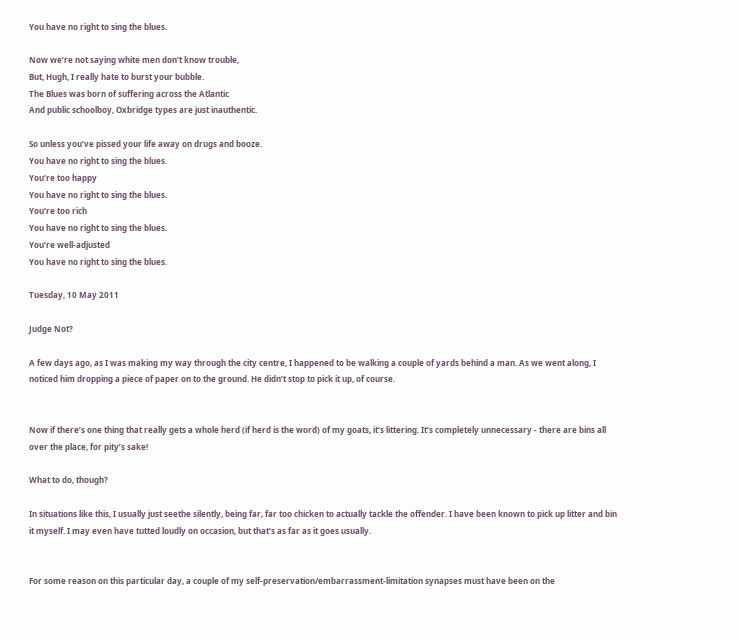You have no right to sing the blues.

Now we’re not saying white men don’t know trouble,
But, Hugh, I really hate to burst your bubble.
The Blues was born of suffering across the Atlantic
And public schoolboy, Oxbridge types are just inauthentic.

So unless you’ve pissed your life away on drugs and booze.
You have no right to sing the blues.
You’re too happy
You have no right to sing the blues.
You’re too rich
You have no right to sing the blues.
You’re well-adjusted
You have no right to sing the blues.

Tuesday, 10 May 2011

Judge Not?

A few days ago, as I was making my way through the city centre, I happened to be walking a couple of yards behind a man. As we went along, I noticed him dropping a piece of paper on to the ground. He didn’t stop to pick it up, of course.


Now if there’s one thing that really gets a whole herd (if herd is the word) of my goats, it’s littering. It’s completely unnecessary - there are bins all over the place, for pity’s sake!

What to do, though?

In situations like this, I usually just seethe silently, being far, far too chicken to actually tackle the offender. I have been known to pick up litter and bin it myself. I may even have tutted loudly on occasion, but that’s as far as it goes usually.


For some reason on this particular day, a couple of my self-preservation/embarrassment-limitation synapses must have been on the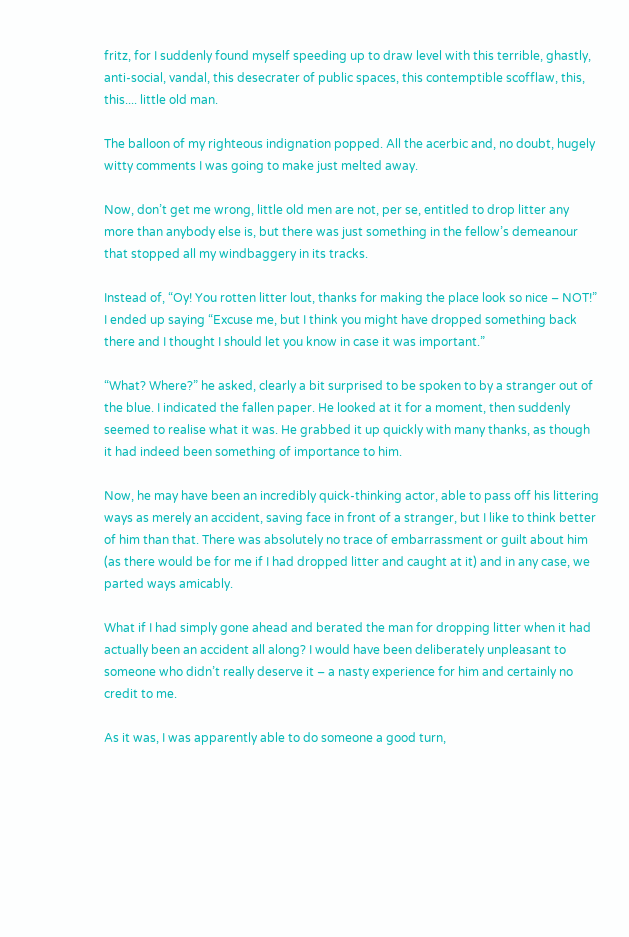fritz, for I suddenly found myself speeding up to draw level with this terrible, ghastly, anti-social, vandal, this desecrater of public spaces, this contemptible scofflaw, this, this.... little old man.

The balloon of my righteous indignation popped. All the acerbic and, no doubt, hugely witty comments I was going to make just melted away.

Now, don’t get me wrong, little old men are not, per se, entitled to drop litter any more than anybody else is, but there was just something in the fellow’s demeanour that stopped all my windbaggery in its tracks.

Instead of, “Oy! You rotten litter lout, thanks for making the place look so nice – NOT!” I ended up saying “Excuse me, but I think you might have dropped something back there and I thought I should let you know in case it was important.”

“What? Where?” he asked, clearly a bit surprised to be spoken to by a stranger out of the blue. I indicated the fallen paper. He looked at it for a moment, then suddenly seemed to realise what it was. He grabbed it up quickly with many thanks, as though it had indeed been something of importance to him.

Now, he may have been an incredibly quick-thinking actor, able to pass off his littering ways as merely an accident, saving face in front of a stranger, but I like to think better of him than that. There was absolutely no trace of embarrassment or guilt about him (as there would be for me if I had dropped litter and caught at it) and in any case, we parted ways amicably.

What if I had simply gone ahead and berated the man for dropping litter when it had actually been an accident all along? I would have been deliberately unpleasant to someone who didn’t really deserve it – a nasty experience for him and certainly no credit to me.

As it was, I was apparently able to do someone a good turn,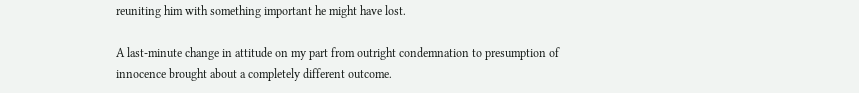reuniting him with something important he might have lost.

A last-minute change in attitude on my part from outright condemnation to presumption of innocence brought about a completely different outcome.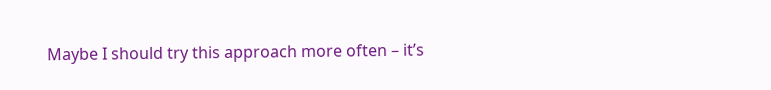Maybe I should try this approach more often – it’s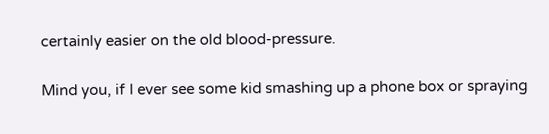certainly easier on the old blood-pressure.

Mind you, if I ever see some kid smashing up a phone box or spraying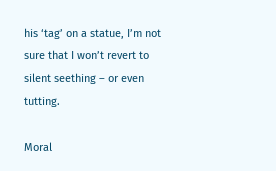his ‘tag’ on a statue, I’m not sure that I won’t revert to silent seething – or even tutting.

Moral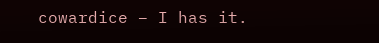cowardice – I has it.